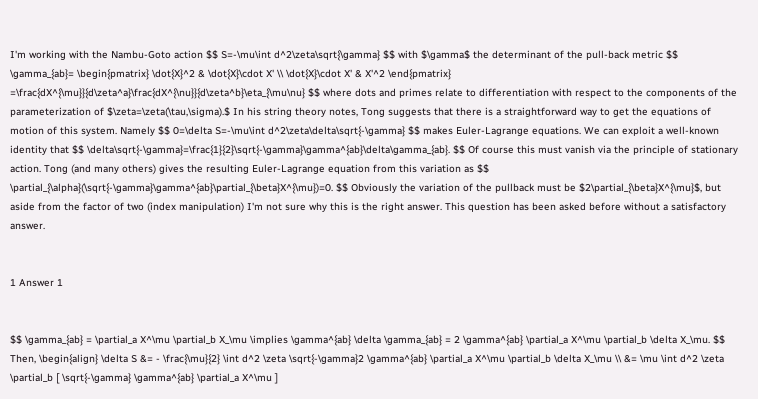I'm working with the Nambu-Goto action $$ S=-\mu\int d^2\zeta\sqrt{\gamma} $$ with $\gamma$ the determinant of the pull-back metric $$ \gamma_{ab}= \begin{pmatrix} \dot{X}^2 & \dot{X}\cdot X' \\ \dot{X}\cdot X' & X'^2 \end{pmatrix} =\frac{dX^{\mu}}{d\zeta^a}\frac{dX^{\nu}}{d\zeta^b}\eta_{\mu\nu} $$ where dots and primes relate to differentiation with respect to the components of the parameterization of $\zeta=\zeta(\tau,\sigma).$ In his string theory notes, Tong suggests that there is a straightforward way to get the equations of motion of this system. Namely $$ 0=\delta S=-\mu\int d^2\zeta\delta\sqrt{-\gamma} $$ makes Euler-Lagrange equations. We can exploit a well-known identity that $$ \delta\sqrt{-\gamma}=\frac{1}{2}\sqrt{-\gamma}\gamma^{ab}\delta\gamma_{ab}. $$ Of course this must vanish via the principle of stationary action. Tong (and many others) gives the resulting Euler-Lagrange equation from this variation as $$ \partial_{\alpha}(\sqrt{-\gamma}\gamma^{ab}\partial_{\beta}X^{\mu})=0. $$ Obviously the variation of the pullback must be $2\partial_{\beta}X^{\mu}$, but aside from the factor of two (index manipulation) I'm not sure why this is the right answer. This question has been asked before without a satisfactory answer.


1 Answer 1


$$ \gamma_{ab} = \partial_a X^\mu \partial_b X_\mu \implies \gamma^{ab} \delta \gamma_{ab} = 2 \gamma^{ab} \partial_a X^\mu \partial_b \delta X_\mu. $$ Then, \begin{align} \delta S &= - \frac{\mu}{2} \int d^2 \zeta \sqrt{-\gamma}2 \gamma^{ab} \partial_a X^\mu \partial_b \delta X_\mu \\ &= \mu \int d^2 \zeta \partial_b [ \sqrt{-\gamma} \gamma^{ab} \partial_a X^\mu ]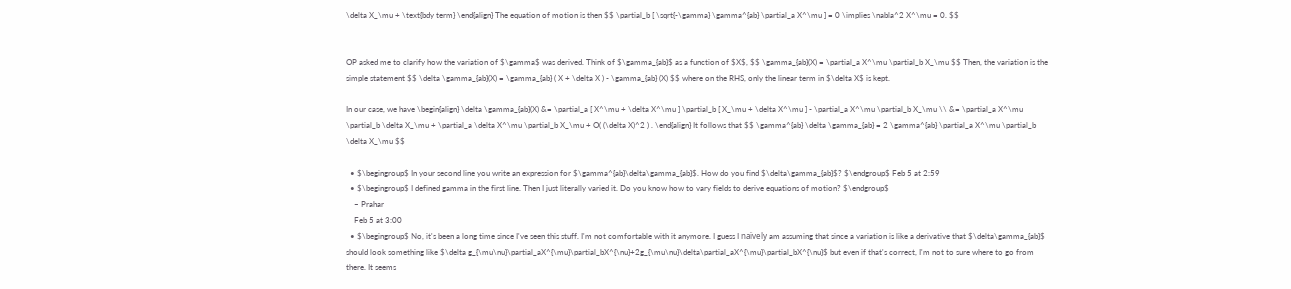\delta X_\mu + \text{bdy term} \end{align} The equation of motion is then $$ \partial_b [ \sqrt{-\gamma} \gamma^{ab} \partial_a X^\mu ] = 0 \implies \nabla^2 X^\mu = 0. $$


OP asked me to clarify how the variation of $\gamma$ was derived. Think of $\gamma_{ab}$ as a function of $X$, $$ \gamma_{ab}(X) = \partial_a X^\mu \partial_b X_\mu $$ Then, the variation is the simple statement $$ \delta \gamma_{ab}(X) = \gamma_{ab} ( X + \delta X ) - \gamma_{ab} (X) $$ where on the RHS, only the linear term in $\delta X$ is kept.

In our case, we have \begin{align} \delta \gamma_{ab}(X) &= \partial_a [ X^\mu + \delta X^\mu ] \partial_b [ X_\mu + \delta X^\mu ] - \partial_a X^\mu \partial_b X_\mu \\ &= \partial_a X^\mu \partial_b \delta X_\mu + \partial_a \delta X^\mu \partial_b X_\mu + O( (\delta X)^2 ) . \end{align} It follows that $$ \gamma^{ab} \delta \gamma_{ab} = 2 \gamma^{ab} \partial_a X^\mu \partial_b \delta X_\mu $$

  • $\begingroup$ In your second line you write an expression for $\gamma^{ab}\delta\gamma_{ab}$. How do you find $\delta\gamma_{ab}$? $\endgroup$ Feb 5 at 2:59
  • $\begingroup$ I defined gamma in the first line. Then I just literally varied it. Do you know how to vary fields to derive equations of motion? $\endgroup$
    – Prahar
    Feb 5 at 3:00
  • $\begingroup$ No, it's been a long time since I've seen this stuff. I'm not comfortable with it anymore. I guess I naïvely am assuming that since a variation is like a derivative that $\delta\gamma_{ab}$ should look something like $\delta g_{\mu\nu}\partial_aX^{\mu}\partial_bX^{\nu}+2g_{\mu\nu}\delta\partial_aX^{\mu}\partial_bX^{\nu}$ but even if that's correct, I'm not to sure where to go from there. It seems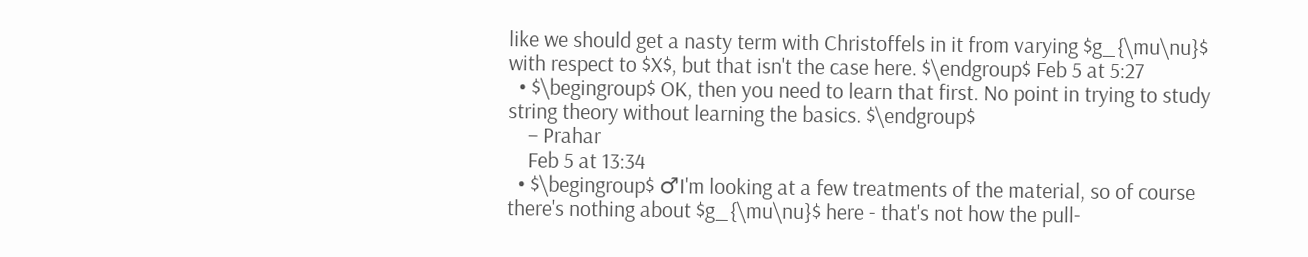like we should get a nasty term with Christoffels in it from varying $g_{\mu\nu}$ with respect to $X$, but that isn't the case here. $\endgroup$ Feb 5 at 5:27
  • $\begingroup$ OK, then you need to learn that first. No point in trying to study string theory without learning the basics. $\endgroup$
    – Prahar
    Feb 5 at 13:34
  • $\begingroup$ ♂I'm looking at a few treatments of the material, so of course there's nothing about $g_{\mu\nu}$ here - that's not how the pull-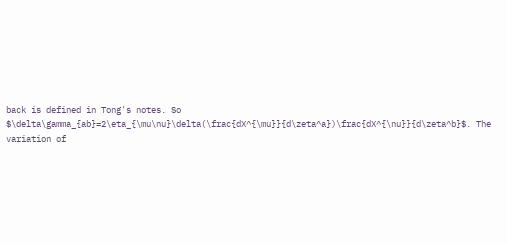back is defined in Tong's notes. So $\delta\gamma_{ab}=2\eta_{\mu\nu}\delta(\frac{dX^{\mu}}{d\zeta^a})\frac{dX^{\nu}}{d\zeta^b}$. The variation of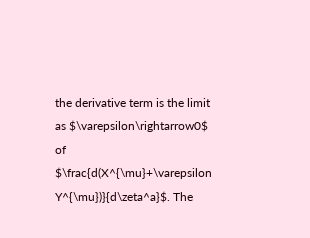the derivative term is the limit as $\varepsilon\rightarrow0$ of $\frac{d(X^{\mu}+\varepsilon Y^{\mu})}{d\zeta^a}$. The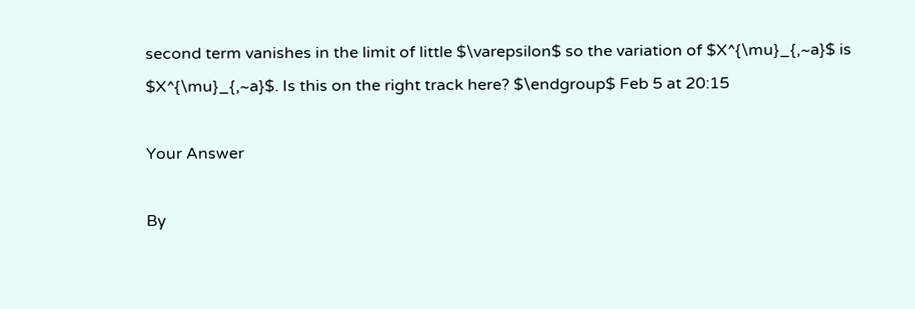second term vanishes in the limit of little $\varepsilon$ so the variation of $X^{\mu}_{,~a}$ is $X^{\mu}_{,~a}$. Is this on the right track here? $\endgroup$ Feb 5 at 20:15

Your Answer

By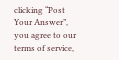clicking “Post Your Answer”, you agree to our terms of service,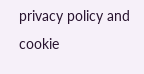privacy policy and cookie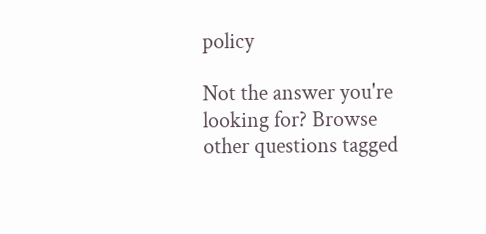policy

Not the answer you're looking for? Browse other questions tagged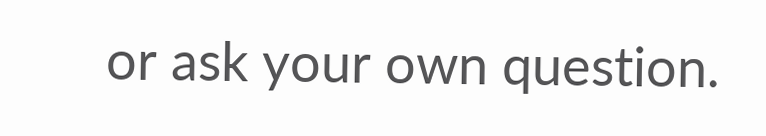or ask your own question.